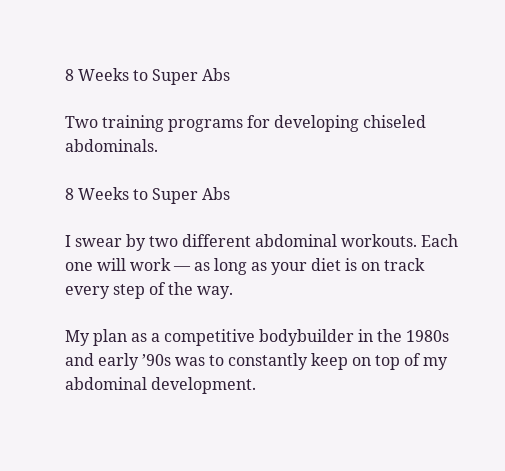8 Weeks to Super Abs

Two training programs for developing chiseled abdominals.

8 Weeks to Super Abs

I swear by two different abdominal workouts. Each one will work — as long as your diet is on track every step of the way.

My plan as a competitive bodybuilder in the 1980s and early ’90s was to constantly keep on top of my abdominal development.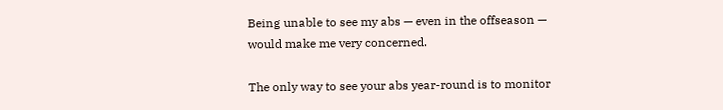Being unable to see my abs — even in the offseason — would make me very concerned.

The only way to see your abs year-round is to monitor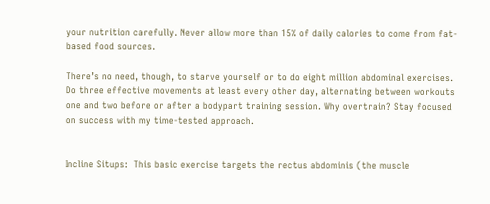your nutrition carefully. Never allow more than 15% of daily calories to come from fat-based food sources.

There’s no need, though, to starve yourself or to do eight million abdominal exercises. Do three effective movements at least every other day, alternating between workouts one and two before or after a bodypart training session. Why overtrain? Stay focused on success with my time-tested approach.


Incline Situps:  This basic exercise targets the rectus abdominis (the muscle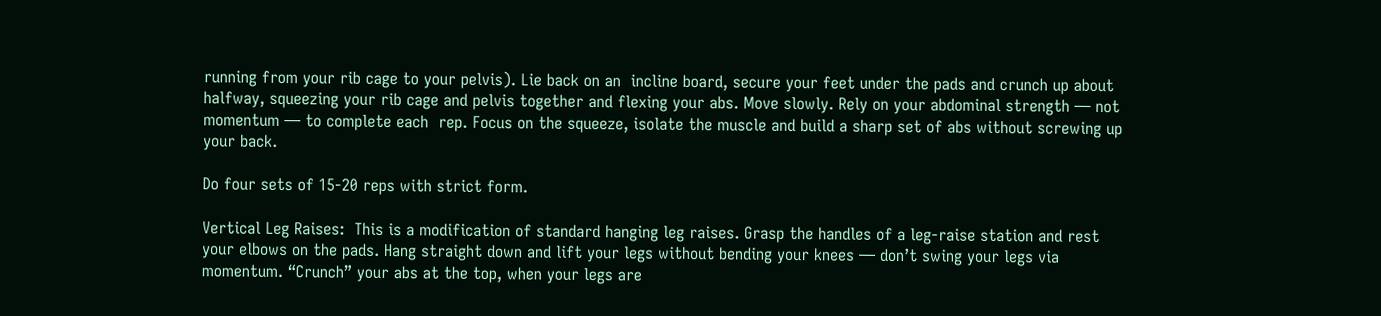running from your rib cage to your pelvis). Lie back on an  incline board, secure your feet under the pads and crunch up about halfway, squeezing your rib cage and pelvis together and flexing your abs. Move slowly. Rely on your abdominal strength — not momentum — to complete each  rep. Focus on the squeeze, isolate the muscle and build a sharp set of abs without screwing up your back.

Do four sets of 15-20 reps with strict form.

Vertical Leg Raises:  This is a modification of standard hanging leg raises. Grasp the handles of a leg-raise station and rest your elbows on the pads. Hang straight down and lift your legs without bending your knees — don’t swing your legs via momentum. “Crunch” your abs at the top, when your legs are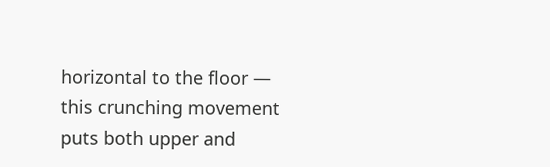horizontal to the floor — this crunching movement puts both upper and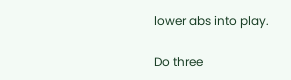lower abs into play.

Do three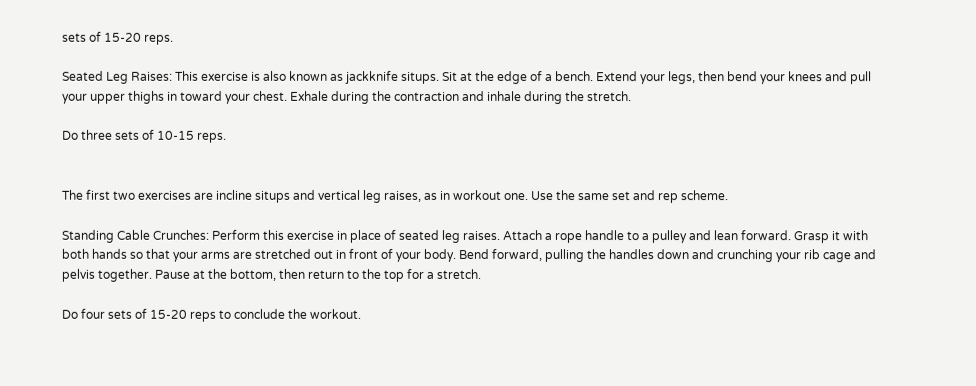sets of 15-20 reps.

Seated Leg Raises: This exercise is also known as jackknife situps. Sit at the edge of a bench. Extend your legs, then bend your knees and pull your upper thighs in toward your chest. Exhale during the contraction and inhale during the stretch.

Do three sets of 10-15 reps.


The first two exercises are incline situps and vertical leg raises, as in workout one. Use the same set and rep scheme.

Standing Cable Crunches: Perform this exercise in place of seated leg raises. Attach a rope handle to a pulley and lean forward. Grasp it with both hands so that your arms are stretched out in front of your body. Bend forward, pulling the handles down and crunching your rib cage and pelvis together. Pause at the bottom, then return to the top for a stretch.

Do four sets of 15-20 reps to conclude the workout.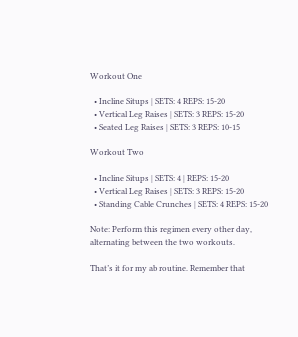Workout One

  • Incline Situps | SETS: 4 REPS: 15-20
  • Vertical Leg Raises | SETS: 3 REPS: 15-20
  • Seated Leg Raises | SETS: 3 REPS: 10-15

Workout Two

  • Incline Situps | SETS: 4 | REPS: 15-20
  • Vertical Leg Raises | SETS: 3 REPS: 15-20
  • Standing Cable Crunches | SETS: 4 REPS: 15-20

Note: Perform this regimen every other day, alternating between the two workouts.

That’s it for my ab routine. Remember that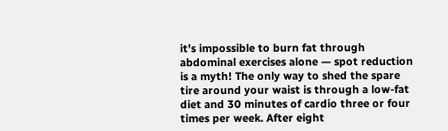it’s impossible to burn fat through abdominal exercises alone — spot reduction is a myth! The only way to shed the spare tire around your waist is through a low-fat diet and 30 minutes of cardio three or four times per week. After eight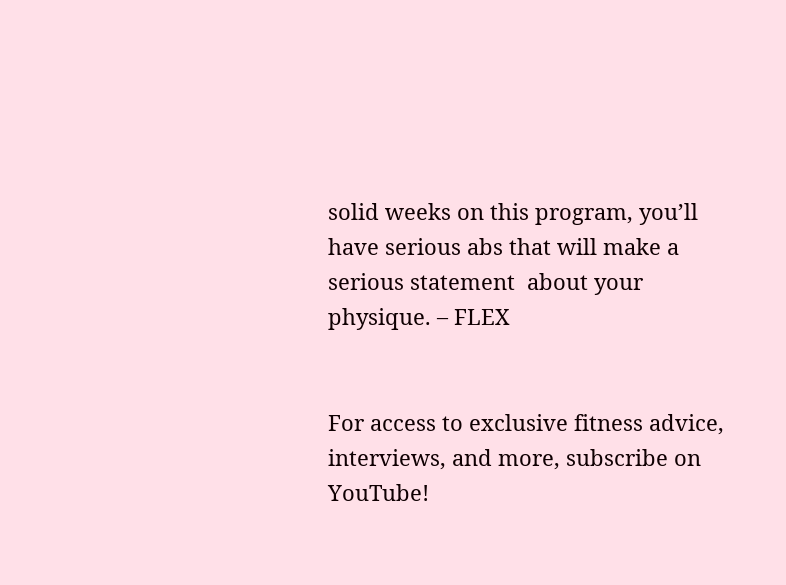solid weeks on this program, you’ll have serious abs that will make a serious statement  about your physique. – FLEX


For access to exclusive fitness advice, interviews, and more, subscribe on YouTube!